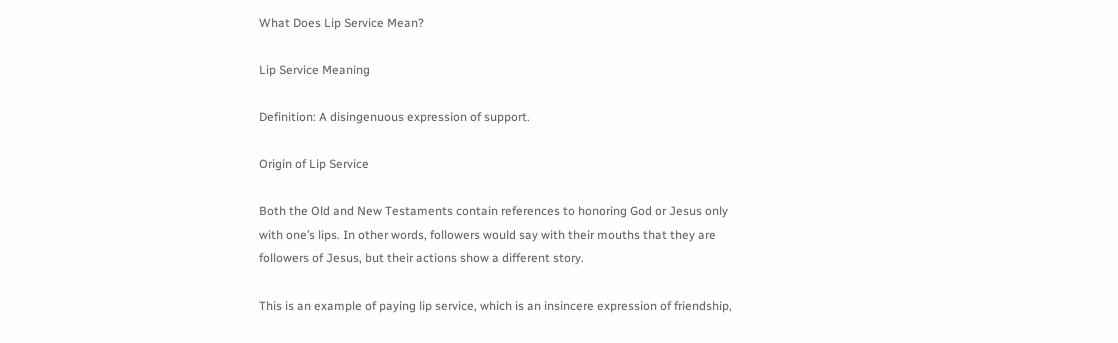What Does Lip Service Mean?

Lip Service Meaning

Definition: A disingenuous expression of support.

Origin of Lip Service

Both the Old and New Testaments contain references to honoring God or Jesus only with one’s lips. In other words, followers would say with their mouths that they are followers of Jesus, but their actions show a different story.

This is an example of paying lip service, which is an insincere expression of friendship,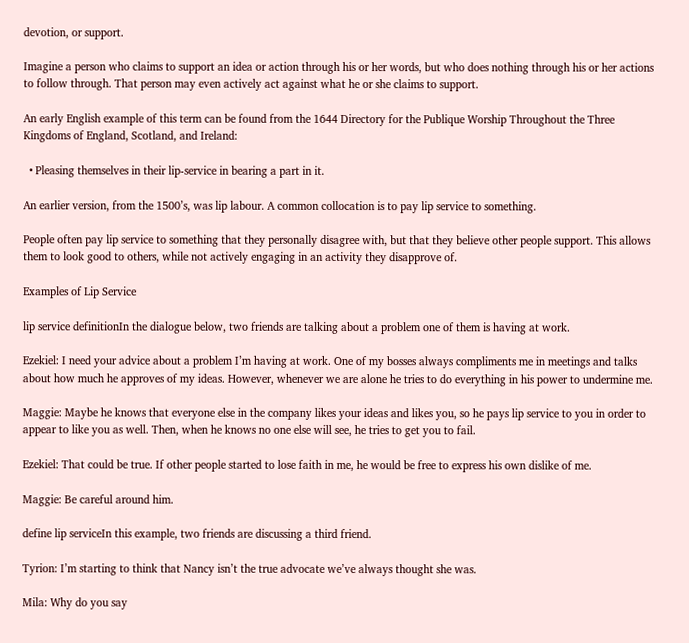devotion, or support.

Imagine a person who claims to support an idea or action through his or her words, but who does nothing through his or her actions to follow through. That person may even actively act against what he or she claims to support.

An early English example of this term can be found from the 1644 Directory for the Publique Worship Throughout the Three Kingdoms of England, Scotland, and Ireland:

  • Pleasing themselves in their lip-service in bearing a part in it.

An earlier version, from the 1500’s, was lip labour. A common collocation is to pay lip service to something.

People often pay lip service to something that they personally disagree with, but that they believe other people support. This allows them to look good to others, while not actively engaging in an activity they disapprove of.

Examples of Lip Service

lip service definitionIn the dialogue below, two friends are talking about a problem one of them is having at work.

Ezekiel: I need your advice about a problem I’m having at work. One of my bosses always compliments me in meetings and talks about how much he approves of my ideas. However, whenever we are alone he tries to do everything in his power to undermine me.

Maggie: Maybe he knows that everyone else in the company likes your ideas and likes you, so he pays lip service to you in order to appear to like you as well. Then, when he knows no one else will see, he tries to get you to fail.

Ezekiel: That could be true. If other people started to lose faith in me, he would be free to express his own dislike of me.

Maggie: Be careful around him.

define lip serviceIn this example, two friends are discussing a third friend.

Tyrion: I’m starting to think that Nancy isn’t the true advocate we’ve always thought she was.

Mila: Why do you say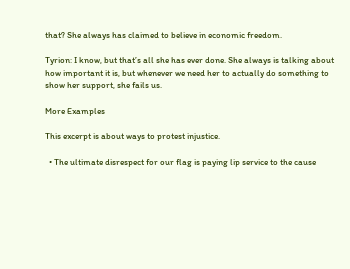that? She always has claimed to believe in economic freedom.

Tyrion: I know, but that’s all she has ever done. She always is talking about how important it is, but whenever we need her to actually do something to show her support, she fails us.

More Examples

This excerpt is about ways to protest injustice.

  • The ultimate disrespect for our flag is paying lip service to the cause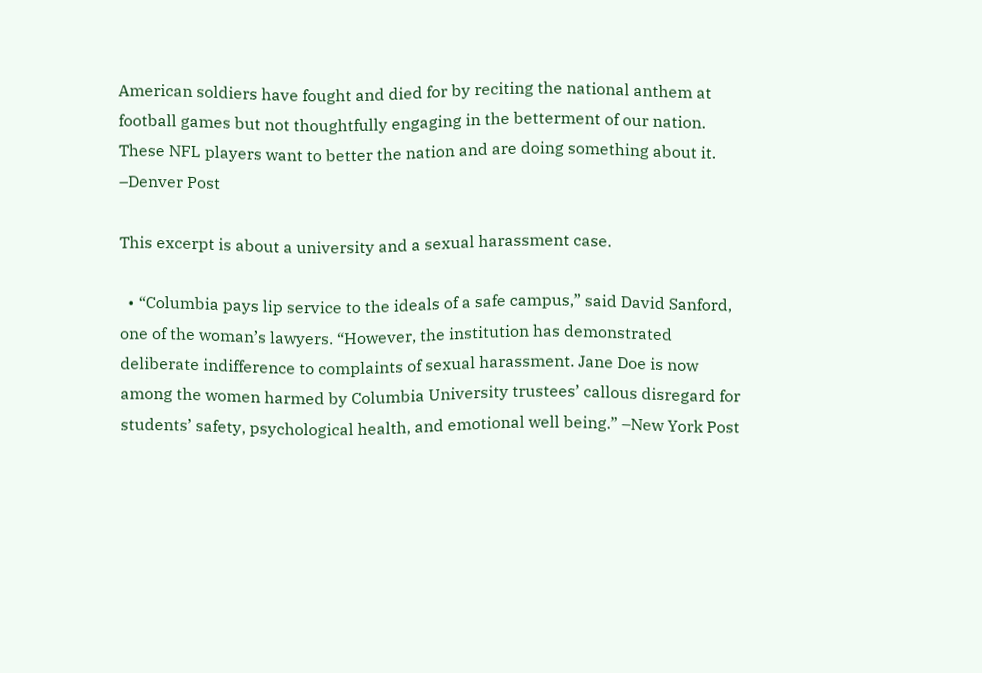American soldiers have fought and died for by reciting the national anthem at football games but not thoughtfully engaging in the betterment of our nation. These NFL players want to better the nation and are doing something about it. –Denver Post

This excerpt is about a university and a sexual harassment case.

  • “Columbia pays lip service to the ideals of a safe campus,” said David Sanford, one of the woman’s lawyers. “However, the institution has demonstrated deliberate indifference to complaints of sexual harassment. Jane Doe is now among the women harmed by Columbia University trustees’ callous disregard for students’ safety, psychological health, and emotional well being.” –New York Post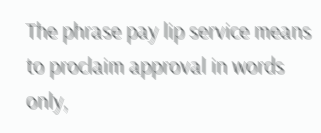The phrase pay lip service means to proclaim approval in words only,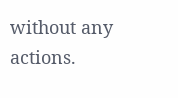without any actions.